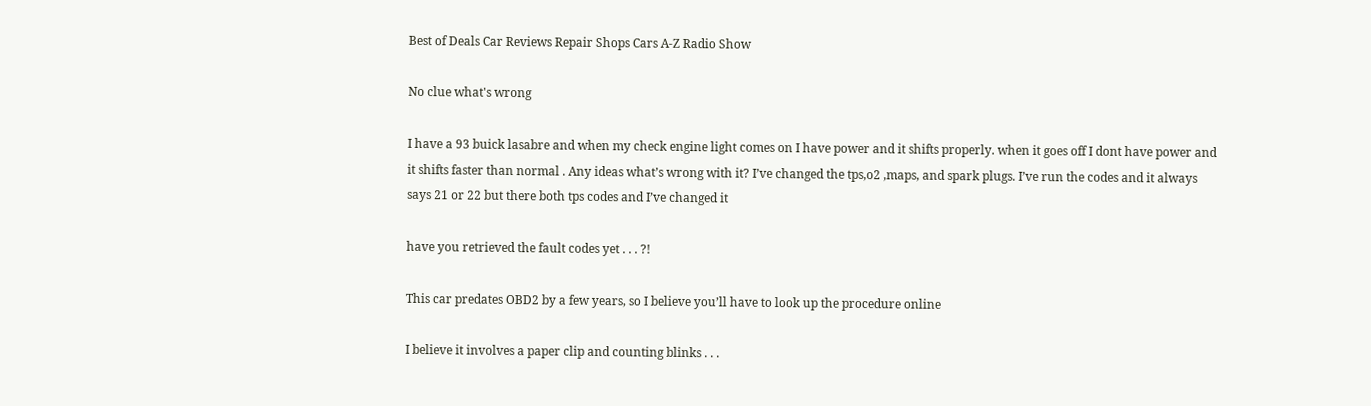Best of Deals Car Reviews Repair Shops Cars A-Z Radio Show

No clue what's wrong

I have a 93 buick lasabre and when my check engine light comes on I have power and it shifts properly. when it goes off I dont have power and it shifts faster than normal . Any ideas what’s wrong with it? I’ve changed the tps,o2 ,maps, and spark plugs. I’ve run the codes and it always says 21 or 22 but there both tps codes and I’ve changed it

have you retrieved the fault codes yet . . . ?!

This car predates OBD2 by a few years, so I believe you’ll have to look up the procedure online

I believe it involves a paper clip and counting blinks . . .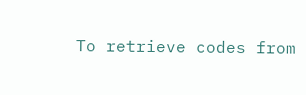To retrieve codes from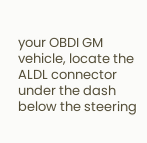your OBDI GM vehicle, locate the ALDL connector under the dash below the steering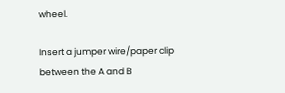wheel.

Insert a jumper wire/paper clip between the A and B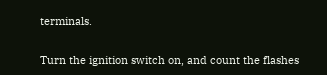terminals.


Turn the ignition switch on, and count the flashes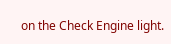on the Check Engine light.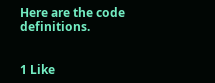Here are the code definitions.


1 Like